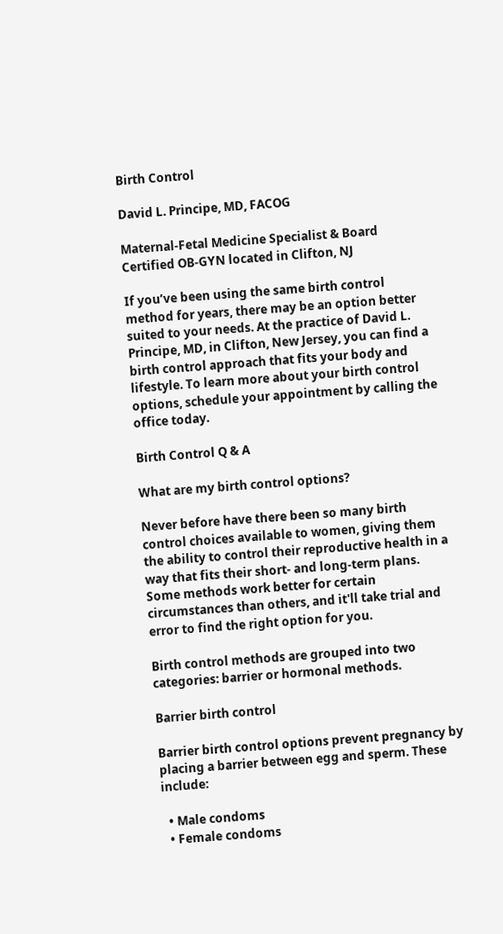Birth Control

David L. Principe, MD, FACOG

Maternal-Fetal Medicine Specialist & Board Certified OB-GYN located in Clifton, NJ

If you’ve been using the same birth control method for years, there may be an option better suited to your needs. At the practice of David L. Principe, MD, in Clifton, New Jersey, you can find a birth control approach that fits your body and lifestyle. To learn more about your birth control options, schedule your appointment by calling the office today.

Birth Control Q & A

What are my birth control options?

Never before have there been so many birth control choices available to women, giving them the ability to control their reproductive health in a way that fits their short- and long-term plans. Some methods work better for certain circumstances than others, and it'll take trial and error to find the right option for you.

Birth control methods are grouped into two categories: barrier or hormonal methods.

Barrier birth control

Barrier birth control options prevent pregnancy by placing a barrier between egg and sperm. These include:

  • Male condoms
  • Female condoms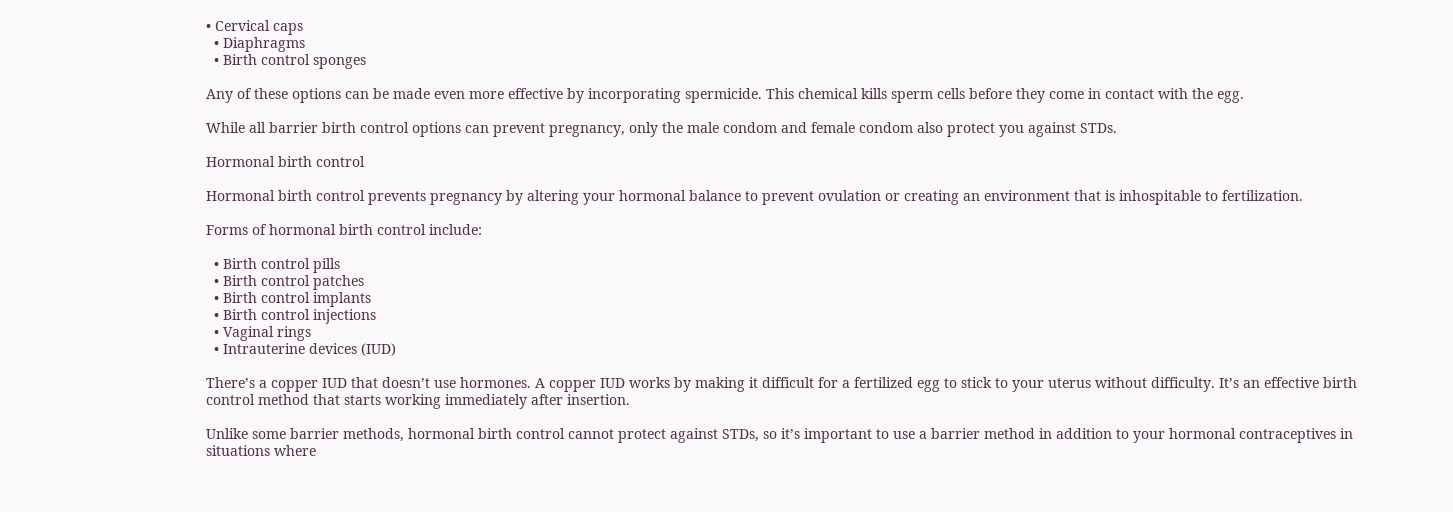• Cervical caps
  • Diaphragms
  • Birth control sponges

Any of these options can be made even more effective by incorporating spermicide. This chemical kills sperm cells before they come in contact with the egg.

While all barrier birth control options can prevent pregnancy, only the male condom and female condom also protect you against STDs.

Hormonal birth control

Hormonal birth control prevents pregnancy by altering your hormonal balance to prevent ovulation or creating an environment that is inhospitable to fertilization.

Forms of hormonal birth control include:

  • Birth control pills
  • Birth control patches
  • Birth control implants
  • Birth control injections
  • Vaginal rings
  • Intrauterine devices (IUD)

There’s a copper IUD that doesn’t use hormones. A copper IUD works by making it difficult for a fertilized egg to stick to your uterus without difficulty. It’s an effective birth control method that starts working immediately after insertion.

Unlike some barrier methods, hormonal birth control cannot protect against STDs, so it’s important to use a barrier method in addition to your hormonal contraceptives in situations where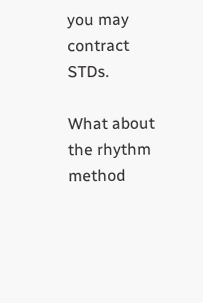you may contract STDs.

What about the rhythm method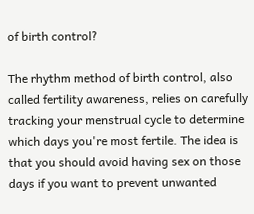of birth control?

The rhythm method of birth control, also called fertility awareness, relies on carefully tracking your menstrual cycle to determine which days you're most fertile. The idea is that you should avoid having sex on those days if you want to prevent unwanted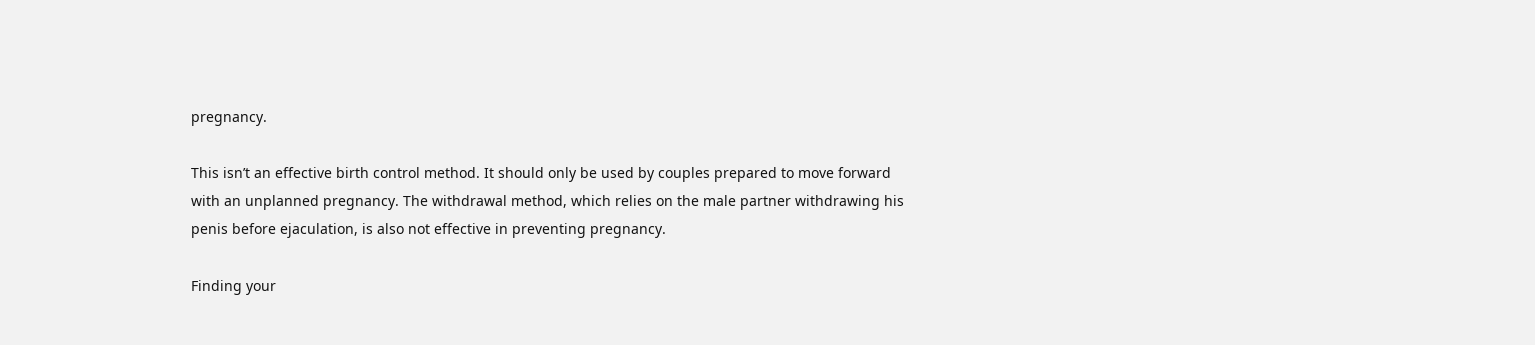pregnancy.

This isn’t an effective birth control method. It should only be used by couples prepared to move forward with an unplanned pregnancy. The withdrawal method, which relies on the male partner withdrawing his penis before ejaculation, is also not effective in preventing pregnancy.

Finding your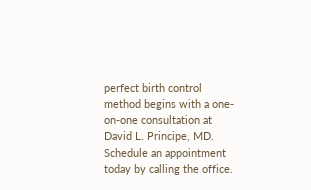perfect birth control method begins with a one-on-one consultation at David L. Principe, MD. Schedule an appointment today by calling the office.